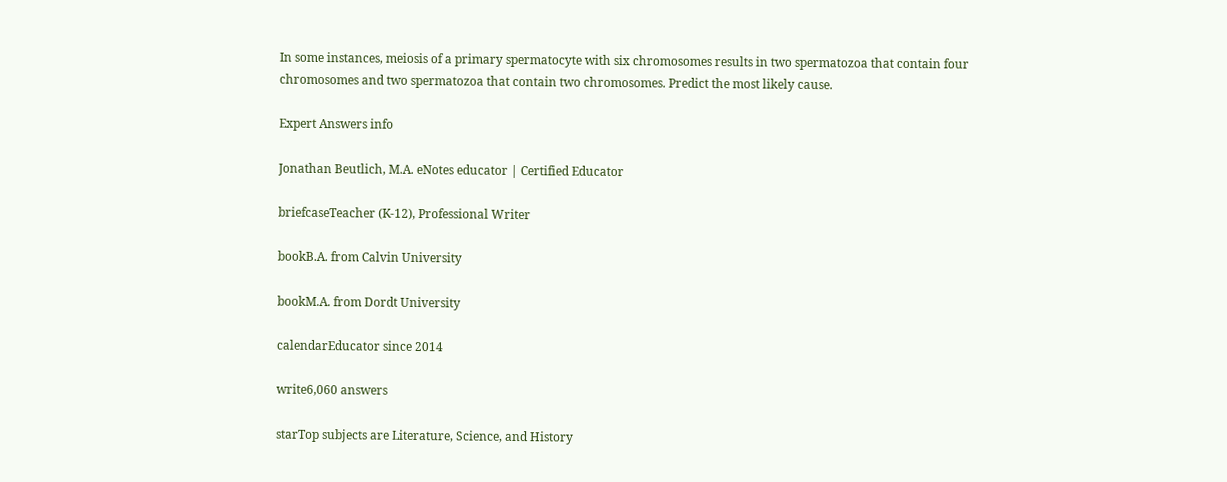In some instances, meiosis of a primary spermatocyte with six chromosomes results in two spermatozoa that contain four chromosomes and two spermatozoa that contain two chromosomes. Predict the most likely cause.

Expert Answers info

Jonathan Beutlich, M.A. eNotes educator | Certified Educator

briefcaseTeacher (K-12), Professional Writer

bookB.A. from Calvin University

bookM.A. from Dordt University

calendarEducator since 2014

write6,060 answers

starTop subjects are Literature, Science, and History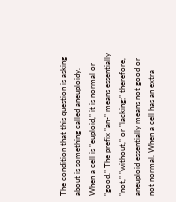The condition that this question is asking about is something called aneuploidy. When a cell is "euploid," it is normal or "good." The prefix "an-" means essentially "not," "without," or "lacking;" therefore, aneuploid essentially means not good or not normal. When a cell has an extra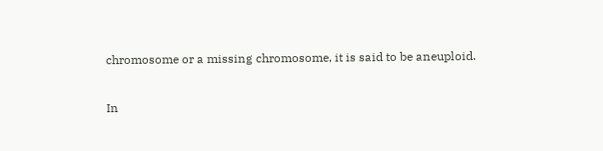chromosome or a missing chromosome, it is said to be aneuploid.

In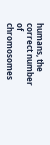humans, the correct number of chromosomes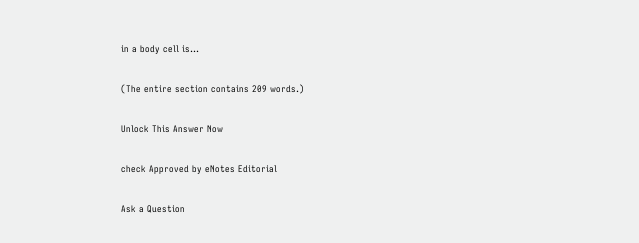in a body cell is...

(The entire section contains 209 words.)

Unlock This Answer Now

check Approved by eNotes Editorial

Ask a Question